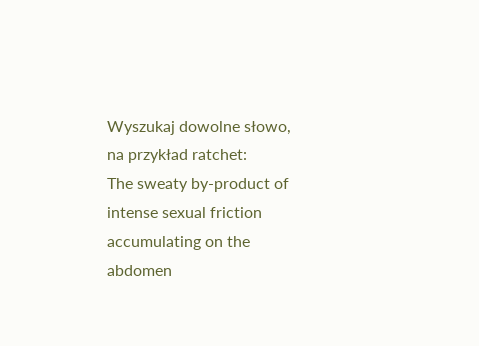Wyszukaj dowolne słowo, na przykład ratchet:
The sweaty by-product of intense sexual friction accumulating on the abdomen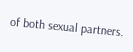of both sexual partners.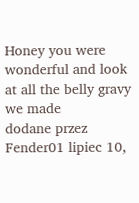Honey you were wonderful and look at all the belly gravy we made
dodane przez Fender01 lipiec 10,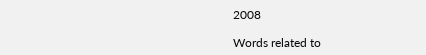2008

Words related to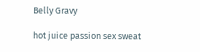Belly Gravy

hot juice passion sex sweat